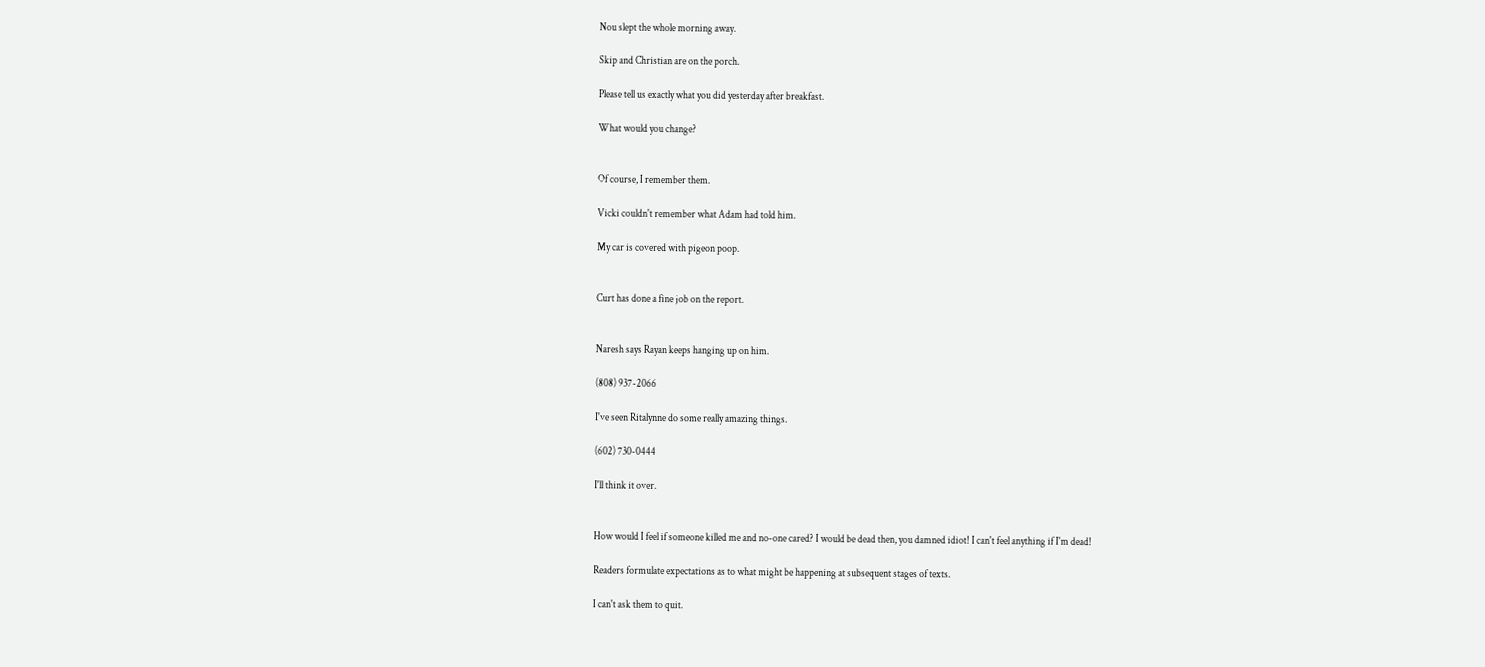Nou slept the whole morning away.

Skip and Christian are on the porch.

Please tell us exactly what you did yesterday after breakfast.

What would you change?


Of course, I remember them.

Vicki couldn't remember what Adam had told him.

My car is covered with pigeon poop.


Curt has done a fine job on the report.


Naresh says Rayan keeps hanging up on him.

(808) 937-2066

I've seen Ritalynne do some really amazing things.

(602) 730-0444

I'll think it over.


How would I feel if someone killed me and no-one cared? I would be dead then, you damned idiot! I can't feel anything if I'm dead!

Readers formulate expectations as to what might be happening at subsequent stages of texts.

I can't ask them to quit.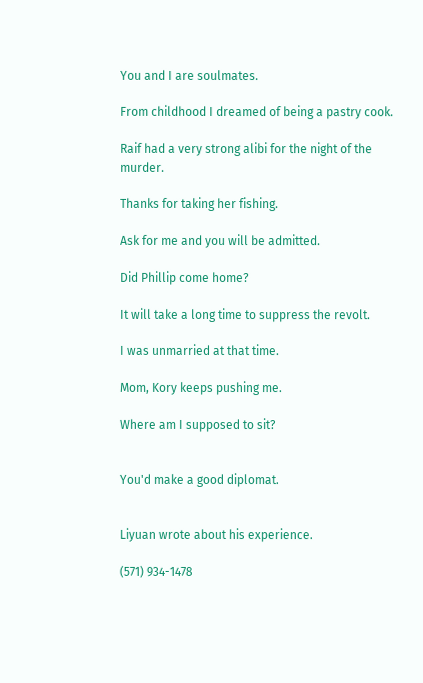You and I are soulmates.

From childhood I dreamed of being a pastry cook.

Raif had a very strong alibi for the night of the murder.

Thanks for taking her fishing.

Ask for me and you will be admitted.

Did Phillip come home?

It will take a long time to suppress the revolt.

I was unmarried at that time.

Mom, Kory keeps pushing me.

Where am I supposed to sit?


You'd make a good diplomat.


Liyuan wrote about his experience.

(571) 934-1478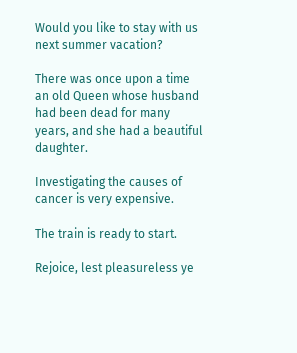Would you like to stay with us next summer vacation?

There was once upon a time an old Queen whose husband had been dead for many years, and she had a beautiful daughter.

Investigating the causes of cancer is very expensive.

The train is ready to start.

Rejoice, lest pleasureless ye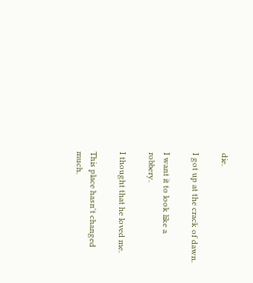die.

I got up at the crack of dawn.

I want it to look like a robbery.

I thought that he loved me.

This place hasn't changed much.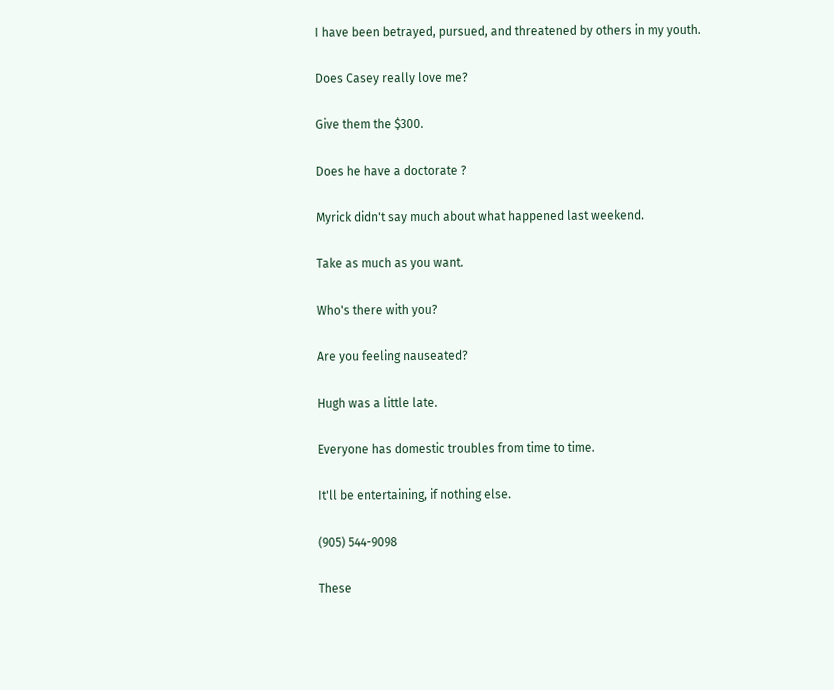I have been betrayed, pursued, and threatened by others in my youth.

Does Casey really love me?

Give them the $300.

Does he have a doctorate ?

Myrick didn't say much about what happened last weekend.

Take as much as you want.

Who's there with you?

Are you feeling nauseated?

Hugh was a little late.

Everyone has domestic troubles from time to time.

It'll be entertaining, if nothing else.

(905) 544-9098

These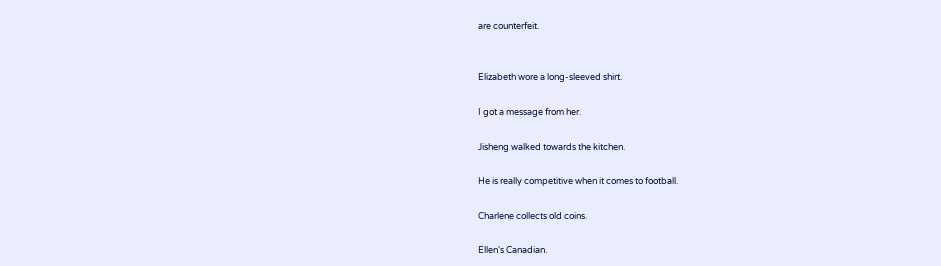are counterfeit.


Elizabeth wore a long-sleeved shirt.

I got a message from her.

Jisheng walked towards the kitchen.

He is really competitive when it comes to football.

Charlene collects old coins.

Ellen's Canadian.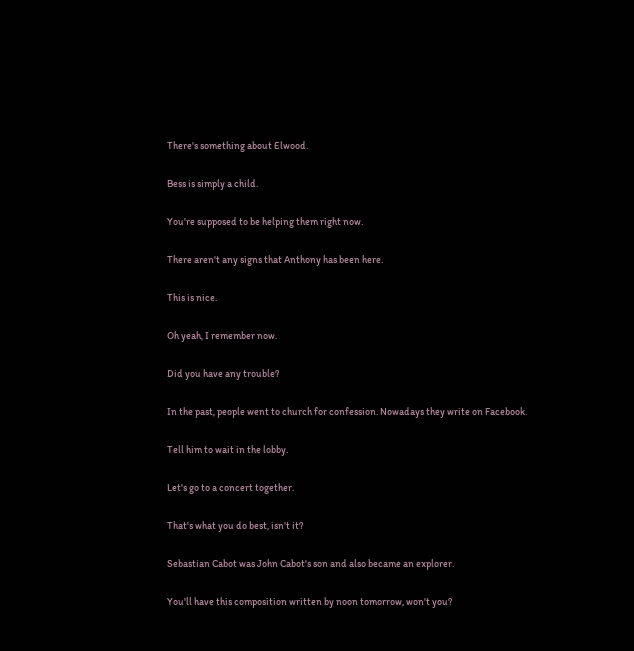There's something about Elwood.

Bess is simply a child.

You're supposed to be helping them right now.

There aren't any signs that Anthony has been here.

This is nice.

Oh yeah, I remember now.

Did you have any trouble?

In the past, people went to church for confession. Nowadays they write on Facebook.

Tell him to wait in the lobby.

Let's go to a concert together.

That's what you do best, isn't it?

Sebastian Cabot was John Cabot's son and also became an explorer.

You'll have this composition written by noon tomorrow, won't you?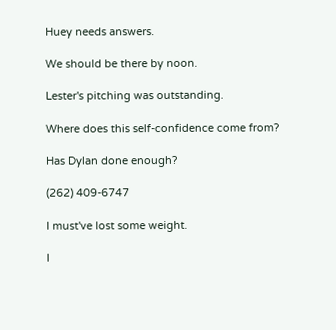Huey needs answers.

We should be there by noon.

Lester's pitching was outstanding.

Where does this self-confidence come from?

Has Dylan done enough?

(262) 409-6747

I must've lost some weight.

I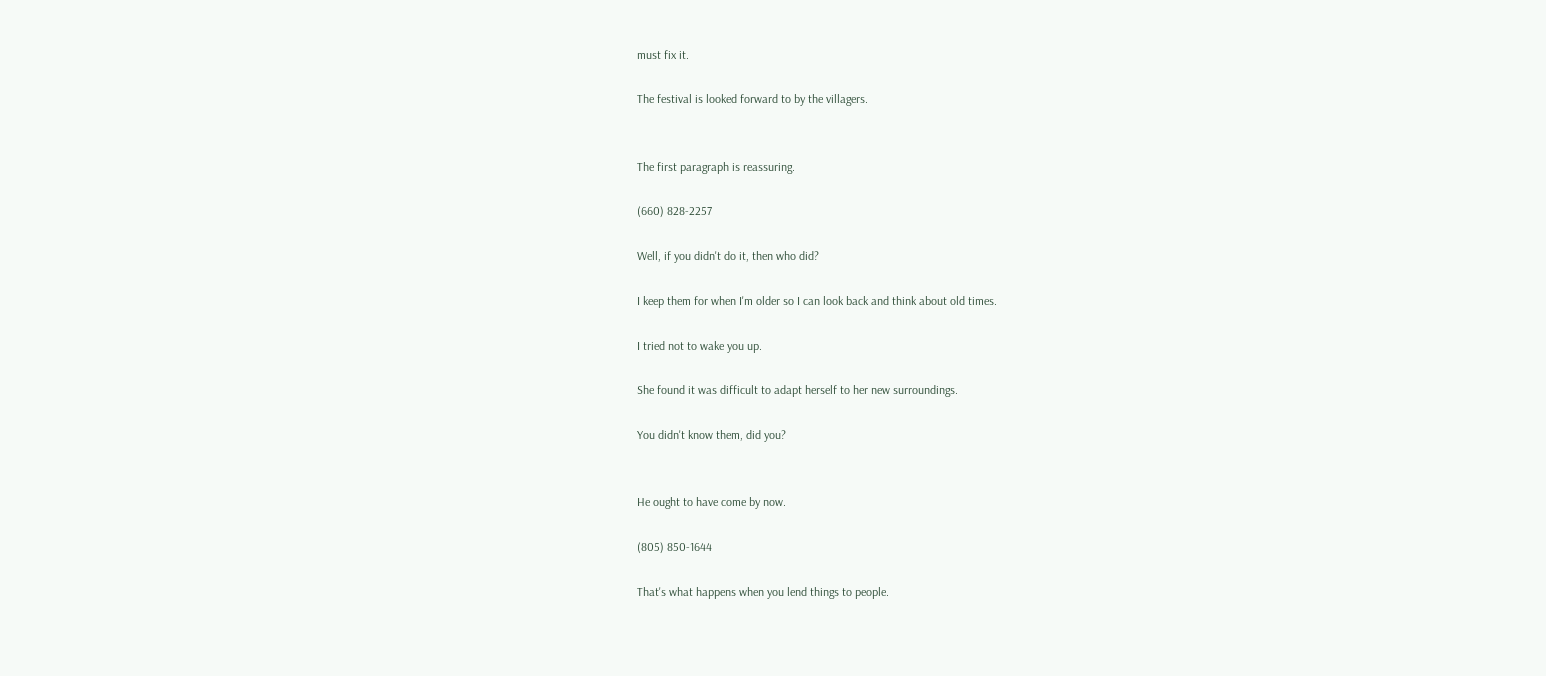must fix it.

The festival is looked forward to by the villagers.


The first paragraph is reassuring.

(660) 828-2257

Well, if you didn't do it, then who did?

I keep them for when I'm older so I can look back and think about old times.

I tried not to wake you up.

She found it was difficult to adapt herself to her new surroundings.

You didn't know them, did you?


He ought to have come by now.

(805) 850-1644

That's what happens when you lend things to people.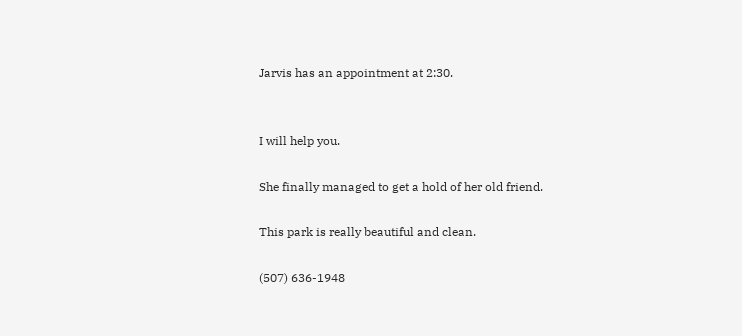Jarvis has an appointment at 2:30.


I will help you.

She finally managed to get a hold of her old friend.

This park is really beautiful and clean.

(507) 636-1948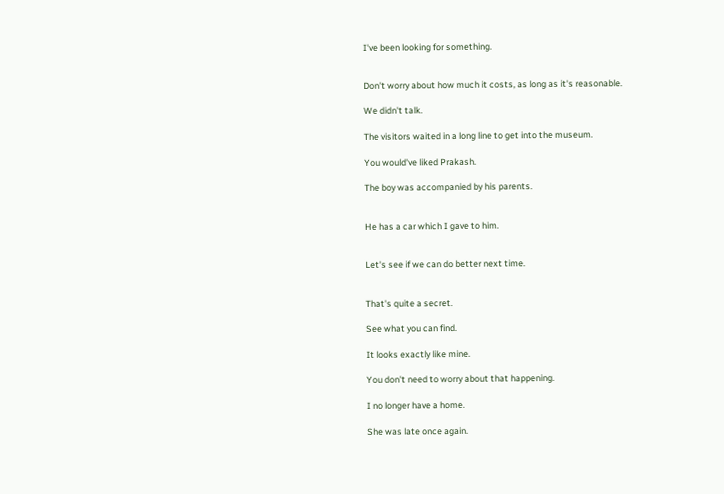I've been looking for something.


Don't worry about how much it costs, as long as it's reasonable.

We didn't talk.

The visitors waited in a long line to get into the museum.

You would've liked Prakash.

The boy was accompanied by his parents.


He has a car which I gave to him.


Let's see if we can do better next time.


That's quite a secret.

See what you can find.

It looks exactly like mine.

You don't need to worry about that happening.

I no longer have a home.

She was late once again.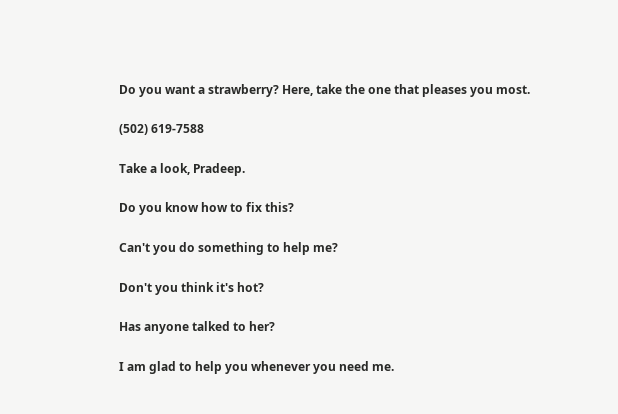Do you want a strawberry? Here, take the one that pleases you most.

(502) 619-7588

Take a look, Pradeep.

Do you know how to fix this?

Can't you do something to help me?

Don't you think it's hot?

Has anyone talked to her?

I am glad to help you whenever you need me.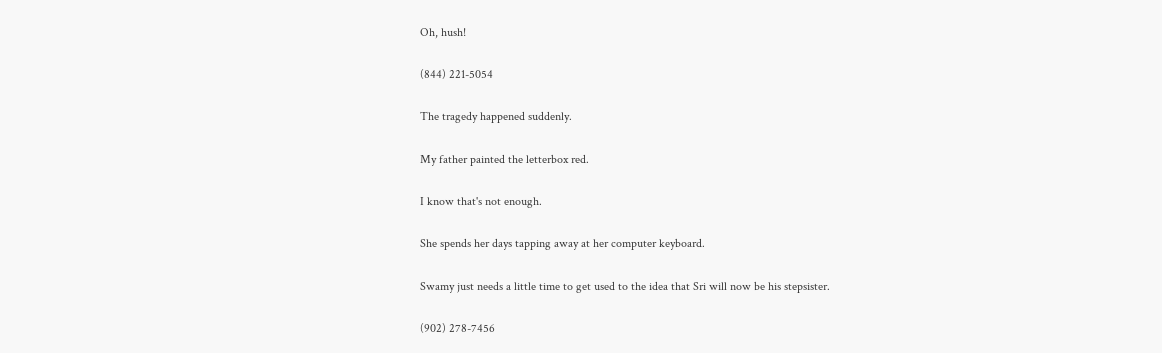Oh, hush!

(844) 221-5054

The tragedy happened suddenly.

My father painted the letterbox red.

I know that's not enough.

She spends her days tapping away at her computer keyboard.

Swamy just needs a little time to get used to the idea that Sri will now be his stepsister.

(902) 278-7456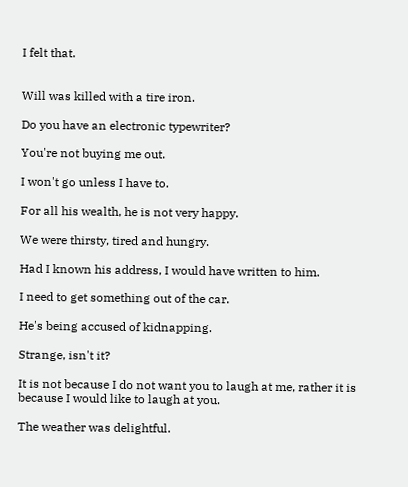I felt that.


Will was killed with a tire iron.

Do you have an electronic typewriter?

You're not buying me out.

I won't go unless I have to.

For all his wealth, he is not very happy.

We were thirsty, tired and hungry.

Had I known his address, I would have written to him.

I need to get something out of the car.

He's being accused of kidnapping.

Strange, isn't it?

It is not because I do not want you to laugh at me, rather it is because I would like to laugh at you.

The weather was delightful.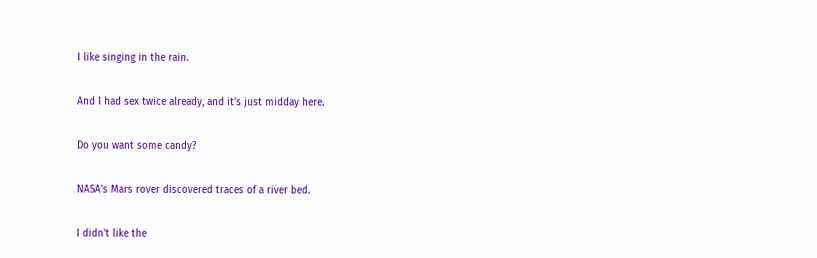I like singing in the rain.

And I had sex twice already, and it's just midday here.

Do you want some candy?

NASA's Mars rover discovered traces of a river bed.

I didn't like the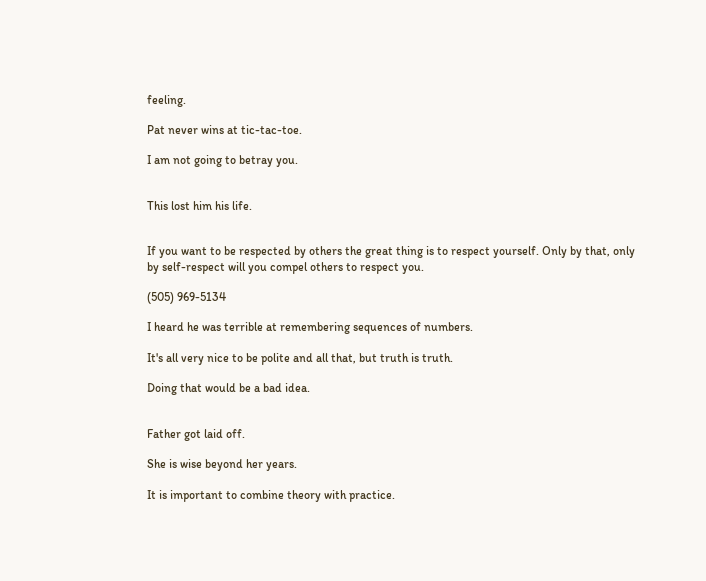feeling.

Pat never wins at tic-tac-toe.

I am not going to betray you.


This lost him his life.


If you want to be respected by others the great thing is to respect yourself. Only by that, only by self-respect will you compel others to respect you.

(505) 969-5134

I heard he was terrible at remembering sequences of numbers.

It's all very nice to be polite and all that, but truth is truth.

Doing that would be a bad idea.


Father got laid off.

She is wise beyond her years.

It is important to combine theory with practice.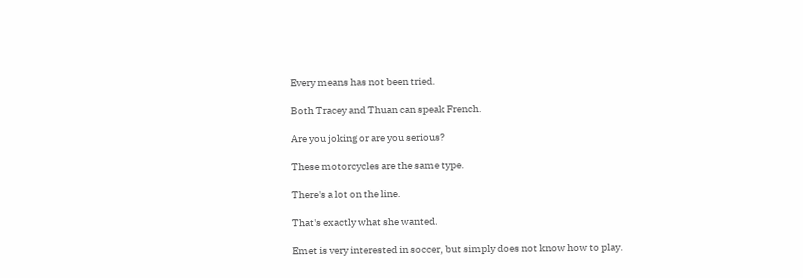Every means has not been tried.

Both Tracey and Thuan can speak French.

Are you joking or are you serious?

These motorcycles are the same type.

There's a lot on the line.

That's exactly what she wanted.

Emet is very interested in soccer, but simply does not know how to play.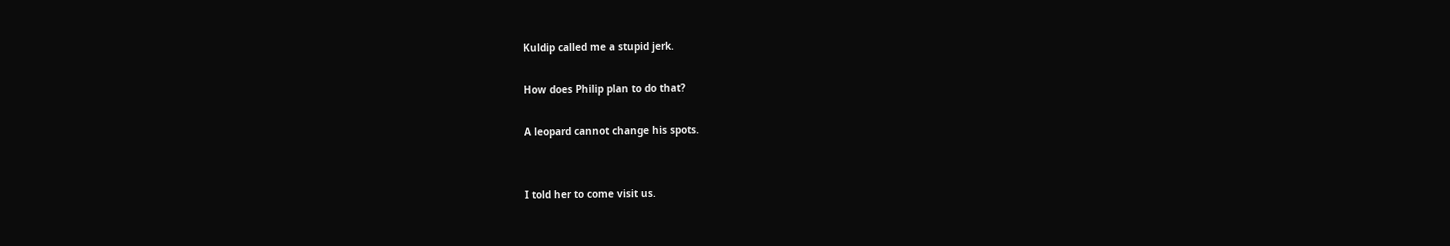Kuldip called me a stupid jerk.

How does Philip plan to do that?

A leopard cannot change his spots.


I told her to come visit us.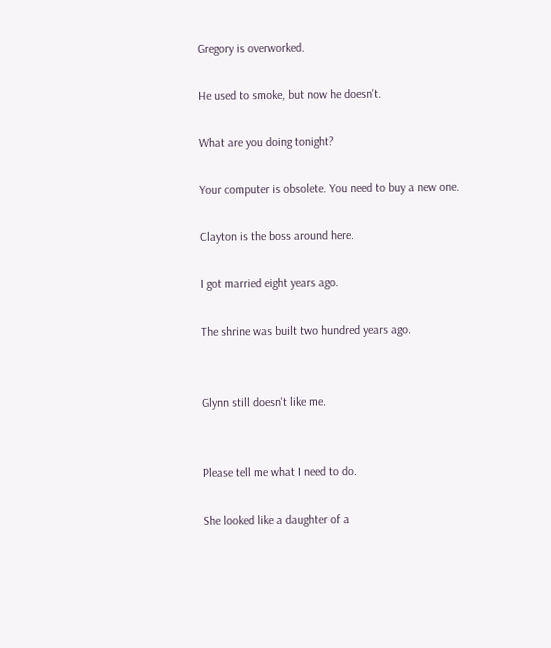Gregory is overworked.

He used to smoke, but now he doesn't.

What are you doing tonight?

Your computer is obsolete. You need to buy a new one.

Clayton is the boss around here.

I got married eight years ago.

The shrine was built two hundred years ago.


Glynn still doesn't like me.


Please tell me what I need to do.

She looked like a daughter of a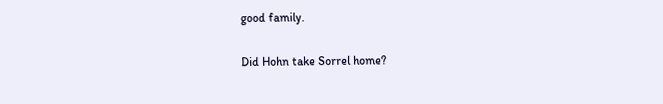good family.

Did Hohn take Sorrel home?